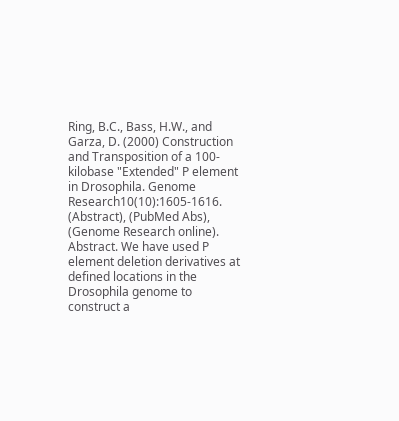Ring, B.C., Bass, H.W., and Garza, D. (2000) Construction and Transposition of a 100-kilobase "Extended" P element in Drosophila. Genome Research10(10):1605-1616. (Abstract), (PubMed Abs), (Genome Research online). Abstract. We have used P element deletion derivatives at defined locations in the Drosophila genome to construct a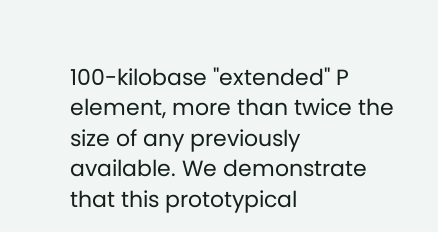100-kilobase "extended" P element, more than twice the size of any previously available. We demonstrate that this prototypical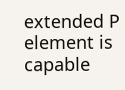extended P element is capable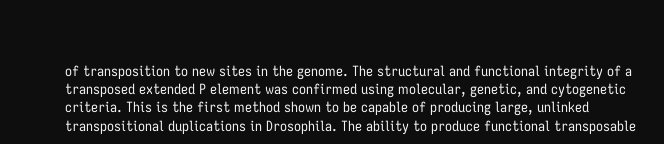of transposition to new sites in the genome. The structural and functional integrity of a transposed extended P element was confirmed using molecular, genetic, and cytogenetic criteria. This is the first method shown to be capable of producing large, unlinked transpositional duplications in Drosophila. The ability to produce functional transposable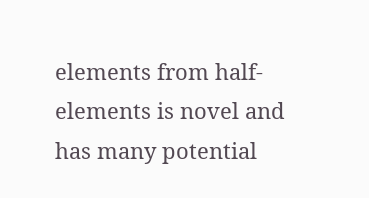elements from half-elements is novel and has many potential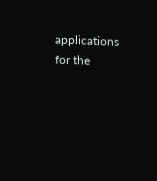applications for the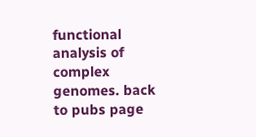functional analysis of complex genomes. back to pubs page